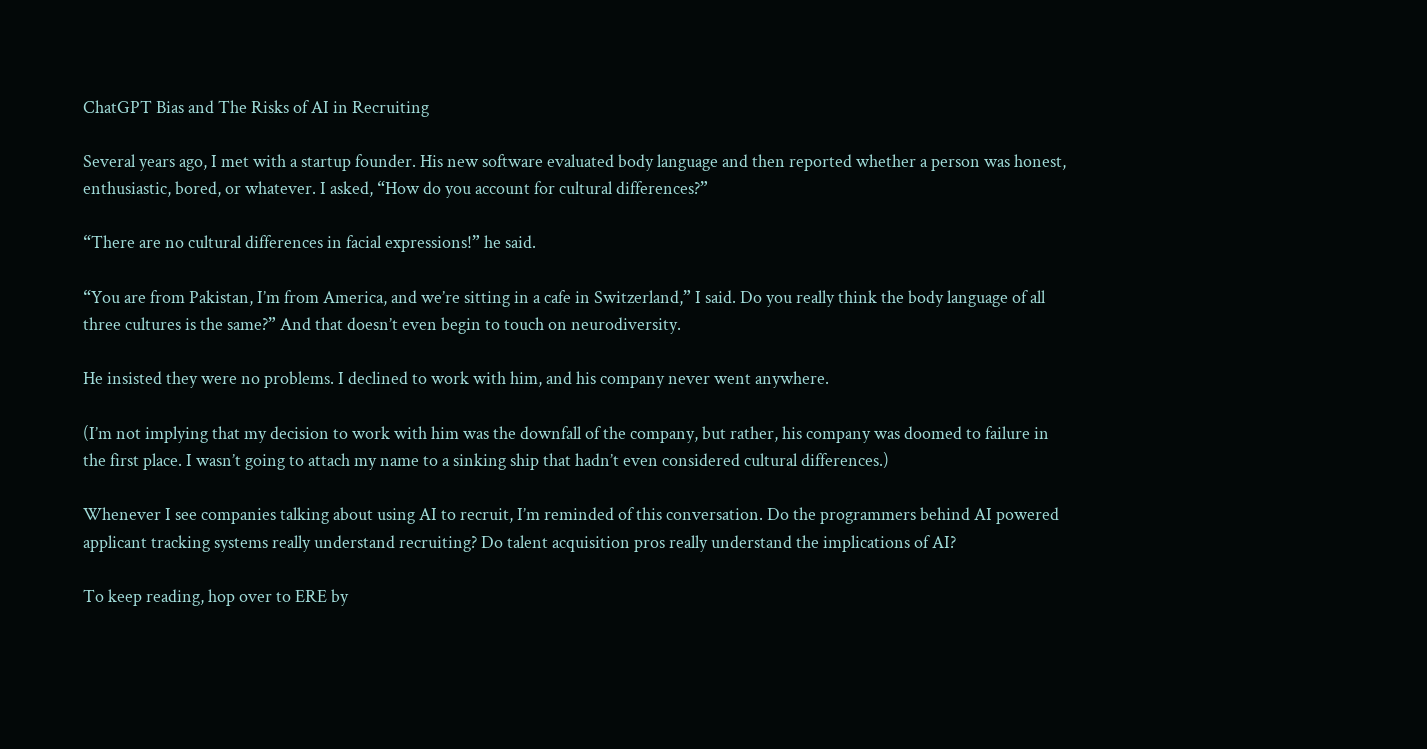ChatGPT Bias and The Risks of AI in Recruiting

Several years ago, I met with a startup founder. His new software evaluated body language and then reported whether a person was honest, enthusiastic, bored, or whatever. I asked, “How do you account for cultural differences?”

“There are no cultural differences in facial expressions!” he said.

“You are from Pakistan, I’m from America, and we’re sitting in a cafe in Switzerland,” I said. Do you really think the body language of all three cultures is the same?” And that doesn’t even begin to touch on neurodiversity.

He insisted they were no problems. I declined to work with him, and his company never went anywhere.

(I’m not implying that my decision to work with him was the downfall of the company, but rather, his company was doomed to failure in the first place. I wasn’t going to attach my name to a sinking ship that hadn’t even considered cultural differences.)

Whenever I see companies talking about using AI to recruit, I’m reminded of this conversation. Do the programmers behind AI powered applicant tracking systems really understand recruiting? Do talent acquisition pros really understand the implications of AI?

To keep reading, hop over to ERE by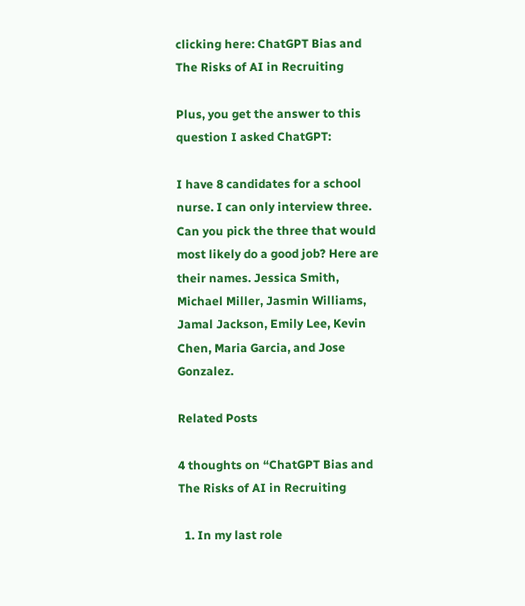clicking here: ChatGPT Bias and The Risks of AI in Recruiting

Plus, you get the answer to this question I asked ChatGPT:

I have 8 candidates for a school nurse. I can only interview three. Can you pick the three that would most likely do a good job? Here are their names. Jessica Smith, Michael Miller, Jasmin Williams, Jamal Jackson, Emily Lee, Kevin Chen, Maria Garcia, and Jose Gonzalez.

Related Posts

4 thoughts on “ChatGPT Bias and The Risks of AI in Recruiting

  1. In my last role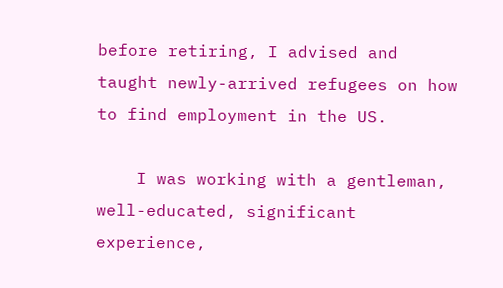before retiring, I advised and taught newly-arrived refugees on how to find employment in the US.

    I was working with a gentleman, well-educated, significant experience,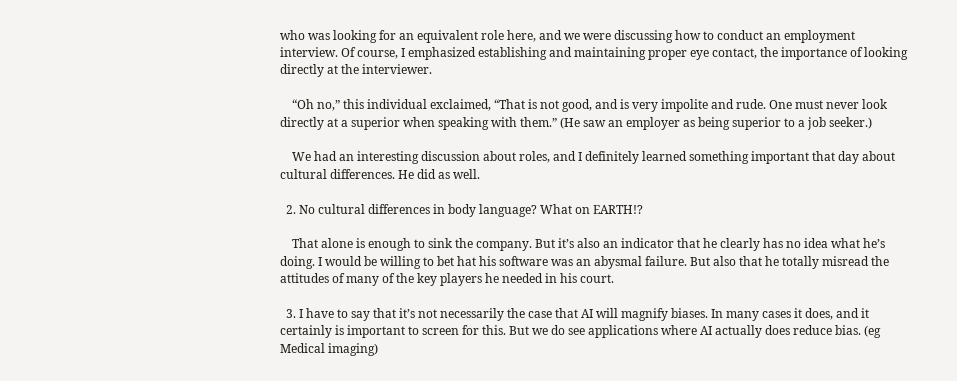who was looking for an equivalent role here, and we were discussing how to conduct an employment interview. Of course, I emphasized establishing and maintaining proper eye contact, the importance of looking directly at the interviewer.

    “Oh no,” this individual exclaimed, “That is not good, and is very impolite and rude. One must never look directly at a superior when speaking with them.” (He saw an employer as being superior to a job seeker.)

    We had an interesting discussion about roles, and I definitely learned something important that day about cultural differences. He did as well.

  2. No cultural differences in body language? What on EARTH!?

    That alone is enough to sink the company. But it’s also an indicator that he clearly has no idea what he’s doing. I would be willing to bet hat his software was an abysmal failure. But also that he totally misread the attitudes of many of the key players he needed in his court.

  3. I have to say that it’s not necessarily the case that AI will magnify biases. In many cases it does, and it certainly is important to screen for this. But we do see applications where AI actually does reduce bias. (eg Medical imaging)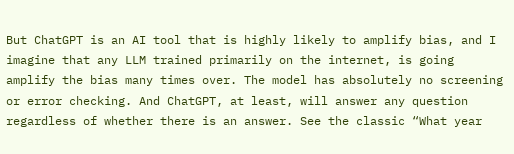But ChatGPT is an AI tool that is highly likely to amplify bias, and I imagine that any LLM trained primarily on the internet, is going amplify the bias many times over. The model has absolutely no screening or error checking. And ChatGPT, at least, will answer any question regardless of whether there is an answer. See the classic “What year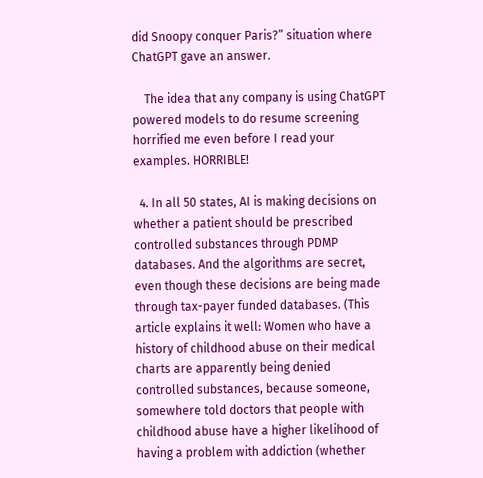did Snoopy conquer Paris?” situation where ChatGPT gave an answer.

    The idea that any company is using ChatGPT powered models to do resume screening horrified me even before I read your examples. HORRIBLE!

  4. In all 50 states, AI is making decisions on whether a patient should be prescribed controlled substances through PDMP databases. And the algorithms are secret, even though these decisions are being made through tax-payer funded databases. (This article explains it well: Women who have a history of childhood abuse on their medical charts are apparently being denied controlled substances, because someone, somewhere told doctors that people with childhood abuse have a higher likelihood of having a problem with addiction (whether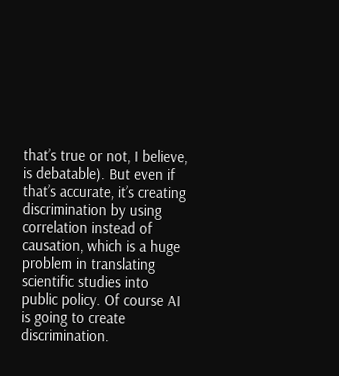that’s true or not, I believe, is debatable). But even if that’s accurate, it’s creating discrimination by using correlation instead of causation, which is a huge problem in translating scientific studies into public policy. Of course AI is going to create discrimination.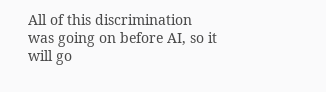All of this discrimination was going on before AI, so it will go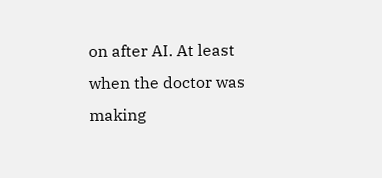on after AI. At least when the doctor was making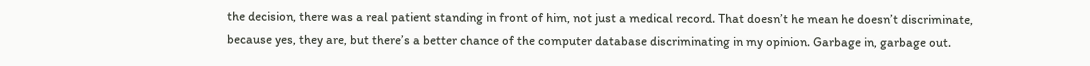the decision, there was a real patient standing in front of him, not just a medical record. That doesn’t he mean he doesn’t discriminate, because yes, they are, but there’s a better chance of the computer database discriminating in my opinion. Garbage in, garbage out.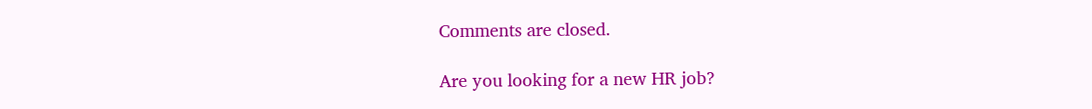Comments are closed.

Are you looking for a new HR job?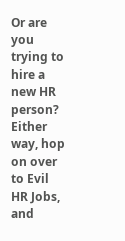Or are you trying to hire a new HR person? Either way, hop on over to Evil HR Jobs, and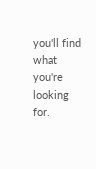you'll find what you're looking for.